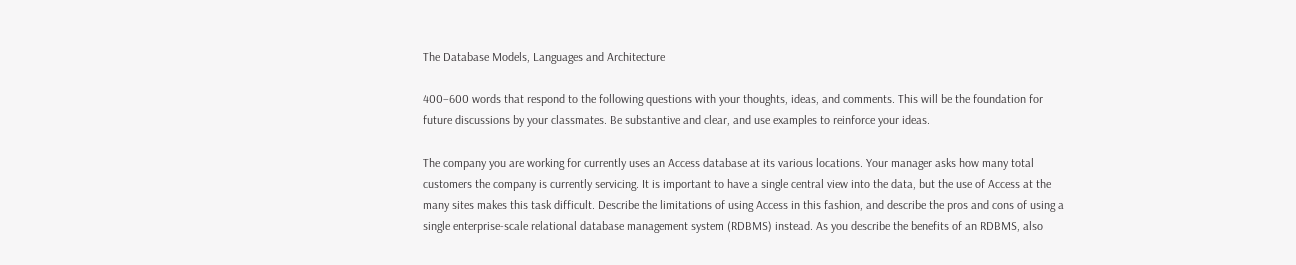The Database Models, Languages and Architecture

400–600 words that respond to the following questions with your thoughts, ideas, and comments. This will be the foundation for future discussions by your classmates. Be substantive and clear, and use examples to reinforce your ideas.

The company you are working for currently uses an Access database at its various locations. Your manager asks how many total customers the company is currently servicing. It is important to have a single central view into the data, but the use of Access at the many sites makes this task difficult. Describe the limitations of using Access in this fashion, and describe the pros and cons of using a single enterprise-scale relational database management system (RDBMS) instead. As you describe the benefits of an RDBMS, also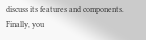discuss its features and components. Finally, you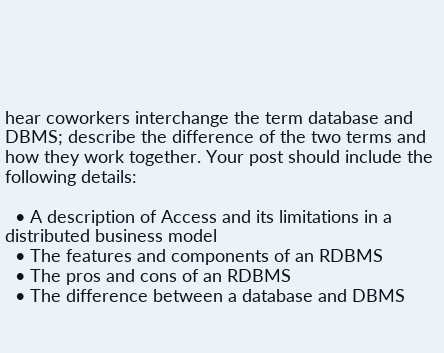hear coworkers interchange the term database and DBMS; describe the difference of the two terms and how they work together. Your post should include the following details:

  • A description of Access and its limitations in a distributed business model
  • The features and components of an RDBMS
  • The pros and cons of an RDBMS
  • The difference between a database and DBMS